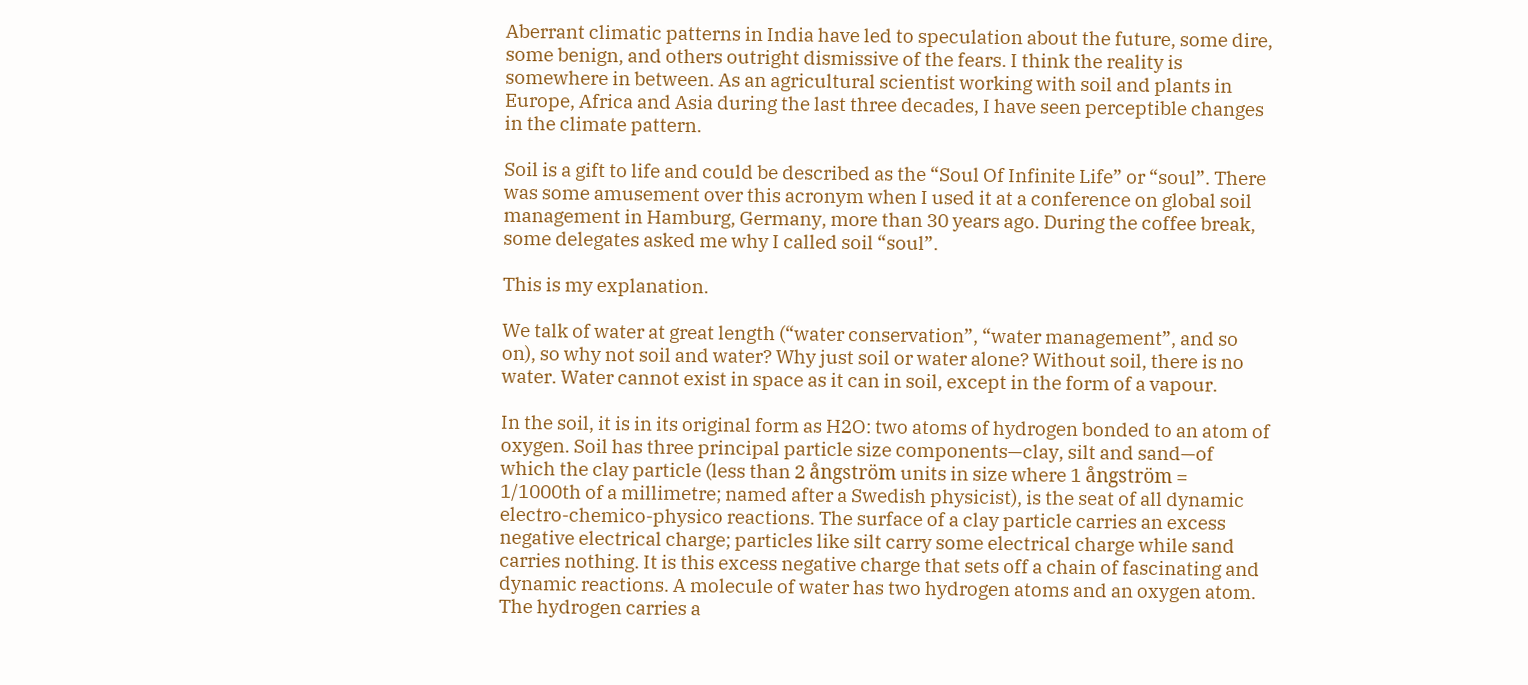Aberrant climatic patterns in India have led to speculation about the future, some dire, some benign, and others outright dismissive of the fears. I think the reality is somewhere in between. As an agricultural scientist working with soil and plants in Europe, Africa and Asia during the last three decades, I have seen perceptible changes in the climate pattern.

Soil is a gift to life and could be described as the “Soul Of Infinite Life” or “soul”. There was some amusement over this acronym when I used it at a conference on global soil management in Hamburg, Germany, more than 30 years ago. During the coffee break, some delegates asked me why I called soil “soul”.

This is my explanation.

We talk of water at great length (“water conservation”, “water management”, and so on), so why not soil and water? Why just soil or water alone? Without soil, there is no water. Water cannot exist in space as it can in soil, except in the form of a vapour.

In the soil, it is in its original form as H2O: two atoms of hydrogen bonded to an atom of oxygen. Soil has three principal particle size components—clay, silt and sand—of which the clay particle (less than 2 ångström units in size where 1 ångström = 1/1000th of a millimetre; named after a Swedish physicist), is the seat of all dynamic electro-chemico-physico reactions. The surface of a clay particle carries an excess negative electrical charge; particles like silt carry some electrical charge while sand carries nothing. It is this excess negative charge that sets off a chain of fascinating and dynamic reactions. A molecule of water has two hydrogen atoms and an oxygen atom. The hydrogen carries a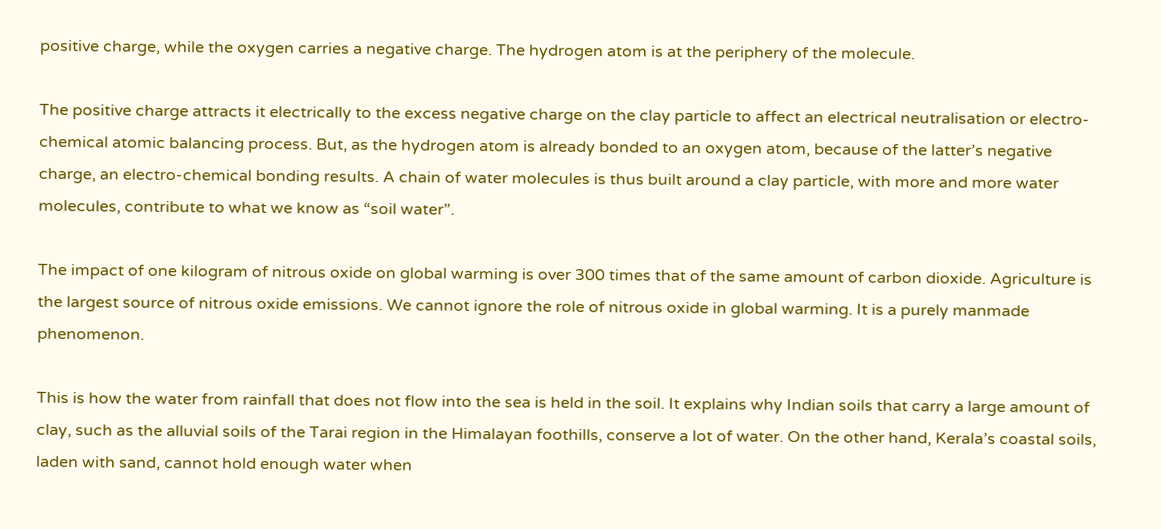positive charge, while the oxygen carries a negative charge. The hydrogen atom is at the periphery of the molecule.

The positive charge attracts it electrically to the excess negative charge on the clay particle to affect an electrical neutralisation or electro-chemical atomic balancing process. But, as the hydrogen atom is already bonded to an oxygen atom, because of the latter’s negative charge, an electro-chemical bonding results. A chain of water molecules is thus built around a clay particle, with more and more water molecules, contribute to what we know as “soil water”.

The impact of one kilogram of nitrous oxide on global warming is over 300 times that of the same amount of carbon dioxide. Agriculture is the largest source of nitrous oxide emissions. We cannot ignore the role of nitrous oxide in global warming. It is a purely manmade phenomenon.

This is how the water from rainfall that does not flow into the sea is held in the soil. It explains why Indian soils that carry a large amount of clay, such as the alluvial soils of the Tarai region in the Himalayan foothills, conserve a lot of water. On the other hand, Kerala’s coastal soils, laden with sand, cannot hold enough water when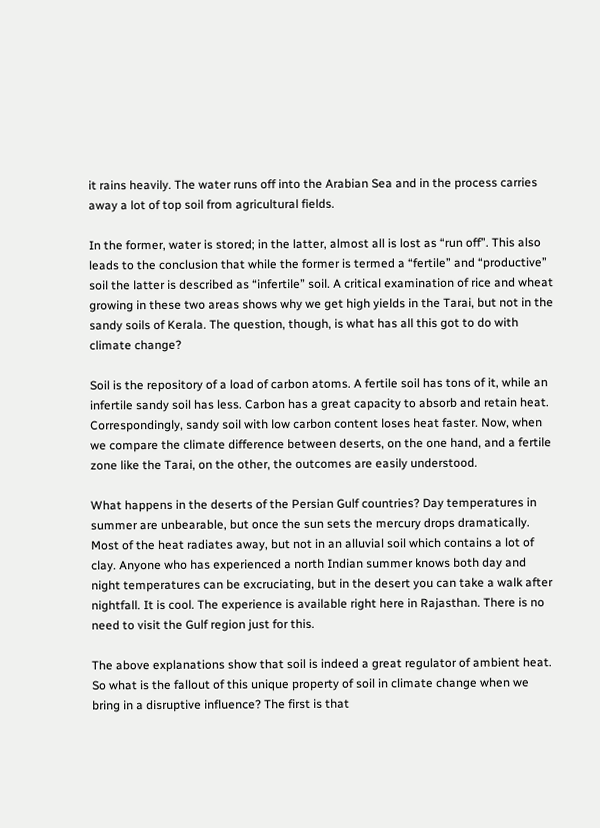it rains heavily. The water runs off into the Arabian Sea and in the process carries away a lot of top soil from agricultural fields.

In the former, water is stored; in the latter, almost all is lost as “run off”. This also leads to the conclusion that while the former is termed a “fertile” and “productive” soil the latter is described as “infertile” soil. A critical examination of rice and wheat growing in these two areas shows why we get high yields in the Tarai, but not in the sandy soils of Kerala. The question, though, is what has all this got to do with climate change?

Soil is the repository of a load of carbon atoms. A fertile soil has tons of it, while an infertile sandy soil has less. Carbon has a great capacity to absorb and retain heat. Correspondingly, sandy soil with low carbon content loses heat faster. Now, when we compare the climate difference between deserts, on the one hand, and a fertile zone like the Tarai, on the other, the outcomes are easily understood.

What happens in the deserts of the Persian Gulf countries? Day temperatures in summer are unbearable, but once the sun sets the mercury drops dramatically. Most of the heat radiates away, but not in an alluvial soil which contains a lot of clay. Anyone who has experienced a north Indian summer knows both day and night temperatures can be excruciating, but in the desert you can take a walk after nightfall. It is cool. The experience is available right here in Rajasthan. There is no need to visit the Gulf region just for this.

The above explanations show that soil is indeed a great regulator of ambient heat. So what is the fallout of this unique property of soil in climate change when we bring in a disruptive influence? The first is that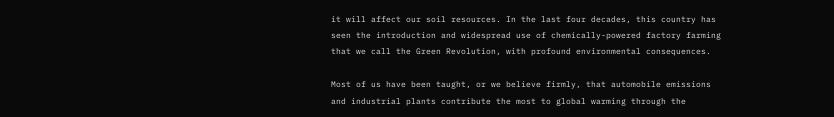it will affect our soil resources. In the last four decades, this country has seen the introduction and widespread use of chemically-powered factory farming that we call the Green Revolution, with profound environmental consequences.

Most of us have been taught, or we believe firmly, that automobile emissions and industrial plants contribute the most to global warming through the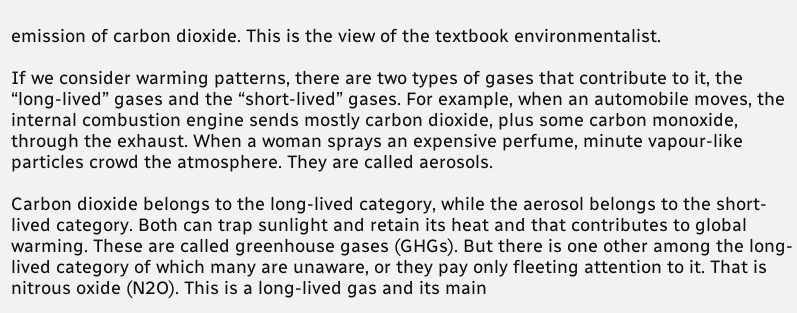emission of carbon dioxide. This is the view of the textbook environmentalist.

If we consider warming patterns, there are two types of gases that contribute to it, the “long-lived” gases and the “short-lived” gases. For example, when an automobile moves, the internal combustion engine sends mostly carbon dioxide, plus some carbon monoxide, through the exhaust. When a woman sprays an expensive perfume, minute vapour-like particles crowd the atmosphere. They are called aerosols.

Carbon dioxide belongs to the long-lived category, while the aerosol belongs to the short-lived category. Both can trap sunlight and retain its heat and that contributes to global warming. These are called greenhouse gases (GHGs). But there is one other among the long-lived category of which many are unaware, or they pay only fleeting attention to it. That is nitrous oxide (N2O). This is a long-lived gas and its main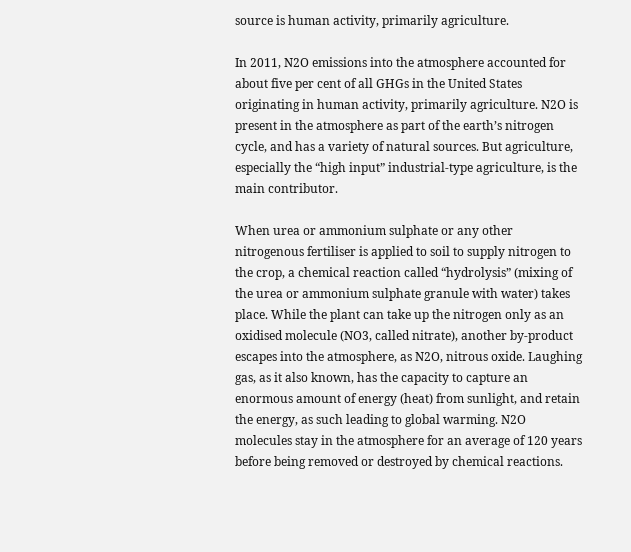source is human activity, primarily agriculture.

In 2011, N2O emissions into the atmosphere accounted for about five per cent of all GHGs in the United States originating in human activity, primarily agriculture. N2O is present in the atmosphere as part of the earth’s nitrogen cycle, and has a variety of natural sources. But agriculture, especially the “high input” industrial-type agriculture, is the main contributor.

When urea or ammonium sulphate or any other nitrogenous fertiliser is applied to soil to supply nitrogen to the crop, a chemical reaction called “hydrolysis” (mixing of the urea or ammonium sulphate granule with water) takes place. While the plant can take up the nitrogen only as an oxidised molecule (NO3, called nitrate), another by-product escapes into the atmosphere, as N2O, nitrous oxide. Laughing gas, as it also known, has the capacity to capture an enormous amount of energy (heat) from sunlight, and retain the energy, as such leading to global warming. N2O molecules stay in the atmosphere for an average of 120 years before being removed or destroyed by chemical reactions.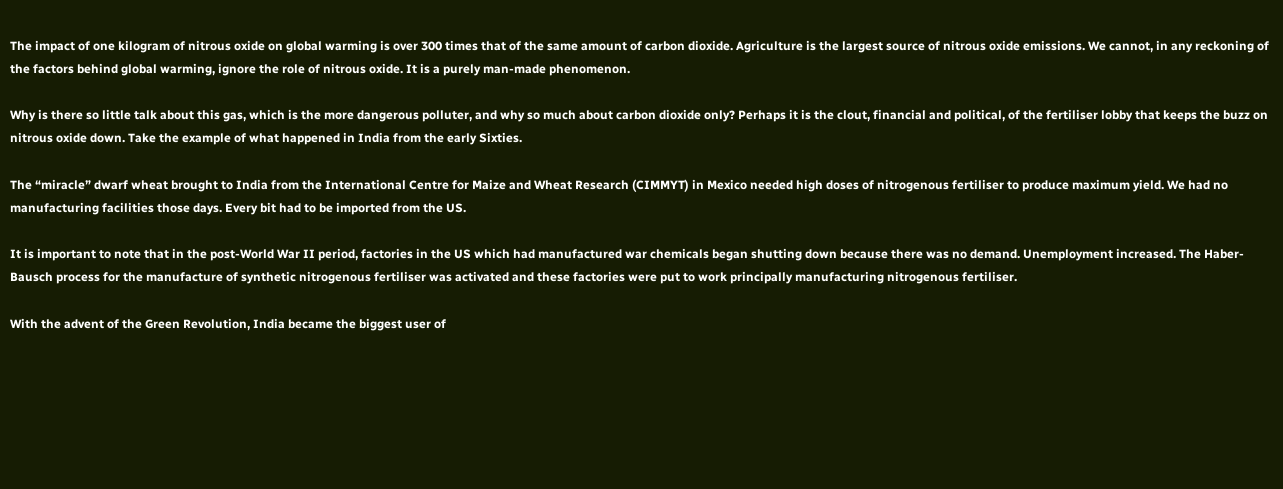The impact of one kilogram of nitrous oxide on global warming is over 300 times that of the same amount of carbon dioxide. Agriculture is the largest source of nitrous oxide emissions. We cannot, in any reckoning of the factors behind global warming, ignore the role of nitrous oxide. It is a purely man-made phenomenon.

Why is there so little talk about this gas, which is the more dangerous polluter, and why so much about carbon dioxide only? Perhaps it is the clout, financial and political, of the fertiliser lobby that keeps the buzz on nitrous oxide down. Take the example of what happened in India from the early Sixties.

The “miracle” dwarf wheat brought to India from the International Centre for Maize and Wheat Research (CIMMYT) in Mexico needed high doses of nitrogenous fertiliser to produce maximum yield. We had no manufacturing facilities those days. Every bit had to be imported from the US.

It is important to note that in the post-World War II period, factories in the US which had manufactured war chemicals began shutting down because there was no demand. Unemployment increased. The Haber-Bausch process for the manufacture of synthetic nitrogenous fertiliser was activated and these factories were put to work principally manufacturing nitrogenous fertiliser.

With the advent of the Green Revolution, India became the biggest user of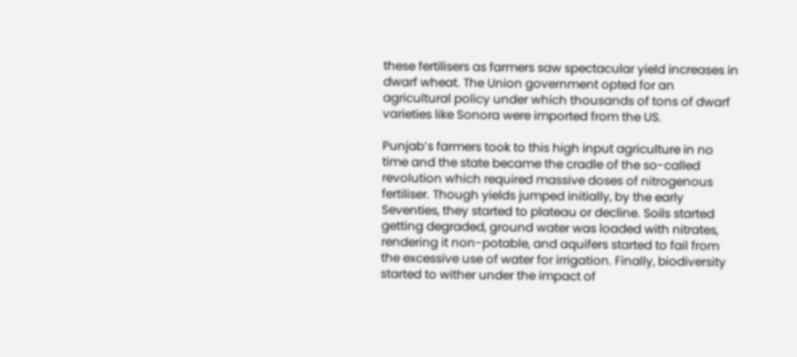these fertilisers as farmers saw spectacular yield increases in dwarf wheat. The Union government opted for an agricultural policy under which thousands of tons of dwarf varieties like Sonora were imported from the US.

Punjab’s farmers took to this high input agriculture in no time and the state became the cradle of the so-called revolution which required massive doses of nitrogenous fertiliser. Though yields jumped initially, by the early Seventies, they started to plateau or decline. Soils started getting degraded, ground water was loaded with nitrates, rendering it non-potable, and aquifers started to fail from the excessive use of water for irrigation. Finally, biodiversity started to wither under the impact of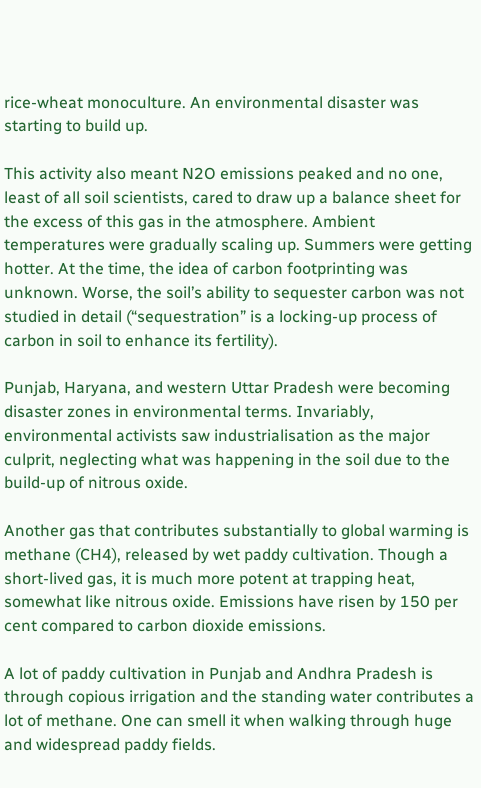rice-wheat monoculture. An environmental disaster was starting to build up.

This activity also meant N2O emissions peaked and no one, least of all soil scientists, cared to draw up a balance sheet for the excess of this gas in the atmosphere. Ambient temperatures were gradually scaling up. Summers were getting hotter. At the time, the idea of carbon footprinting was unknown. Worse, the soil’s ability to sequester carbon was not studied in detail (“sequestration” is a locking-up process of carbon in soil to enhance its fertility).

Punjab, Haryana, and western Uttar Pradesh were becoming disaster zones in environmental terms. Invariably, environmental activists saw industrialisation as the major culprit, neglecting what was happening in the soil due to the build-up of nitrous oxide.

Another gas that contributes substantially to global warming is methane (CH4), released by wet paddy cultivation. Though a short-lived gas, it is much more potent at trapping heat, somewhat like nitrous oxide. Emissions have risen by 150 per cent compared to carbon dioxide emissions.

A lot of paddy cultivation in Punjab and Andhra Pradesh is through copious irrigation and the standing water contributes a lot of methane. One can smell it when walking through huge and widespread paddy fields.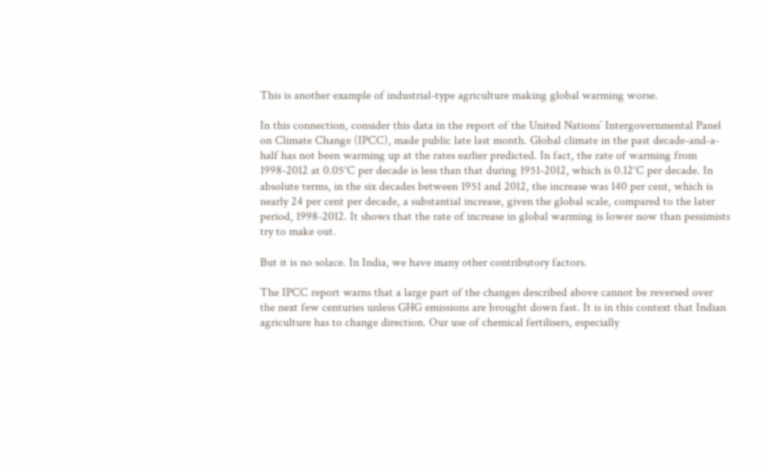This is another example of industrial-type agriculture making global warming worse.

In this connection, consider this data in the report of the United Nations’ Intergovernmental Panel on Climate Change (IPCC), made public late last month. Global climate in the past decade-and-a-half has not been warming up at the rates earlier predicted. In fact, the rate of warming from 1998-2012 at 0.05°C per decade is less than that during 1951-2012, which is 0.12°C per decade. In absolute terms, in the six decades between 1951 and 2012, the increase was 140 per cent, which is nearly 24 per cent per decade, a substantial increase, given the global scale, compared to the later period, 1998-2012. It shows that the rate of increase in global warming is lower now than pessimists try to make out.

But it is no solace. In India, we have many other contributory factors.

The IPCC report warns that a large part of the changes described above cannot be reversed over the next few centuries unless GHG emissions are brought down fast. It is in this context that Indian agriculture has to change direction. Our use of chemical fertilisers, especially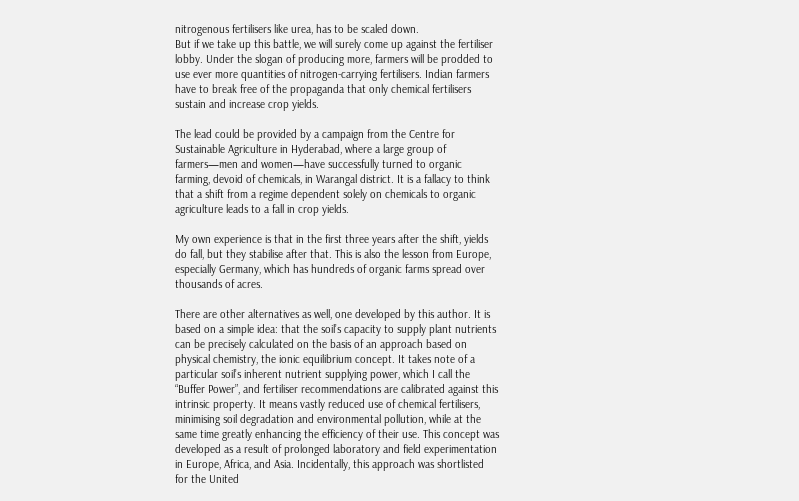nitrogenous fertilisers like urea, has to be scaled down.
But if we take up this battle, we will surely come up against the fertiliser lobby. Under the slogan of producing more, farmers will be prodded to use ever more quantities of nitrogen-carrying fertilisers. Indian farmers have to break free of the propaganda that only chemical fertilisers sustain and increase crop yields.

The lead could be provided by a campaign from the Centre for Sustainable Agriculture in Hyderabad, where a large group of farmers—men and women—have successfully turned to organic farming, devoid of chemicals, in Warangal district. It is a fallacy to think that a shift from a regime dependent solely on chemicals to organic agriculture leads to a fall in crop yields.

My own experience is that in the first three years after the shift, yields do fall, but they stabilise after that. This is also the lesson from Europe, especially Germany, which has hundreds of organic farms spread over thousands of acres.

There are other alternatives as well, one developed by this author. It is based on a simple idea: that the soil’s capacity to supply plant nutrients can be precisely calculated on the basis of an approach based on physical chemistry, the ionic equilibrium concept. It takes note of a particular soil’s inherent nutrient supplying power, which I call the “Buffer Power”, and fertiliser recommendations are calibrated against this intrinsic property. It means vastly reduced use of chemical fertilisers, minimising soil degradation and environmental pollution, while at the same time greatly enhancing the efficiency of their use. This concept was developed as a result of prolonged laboratory and field experimentation in Europe, Africa, and Asia. Incidentally, this approach was shortlisted for the United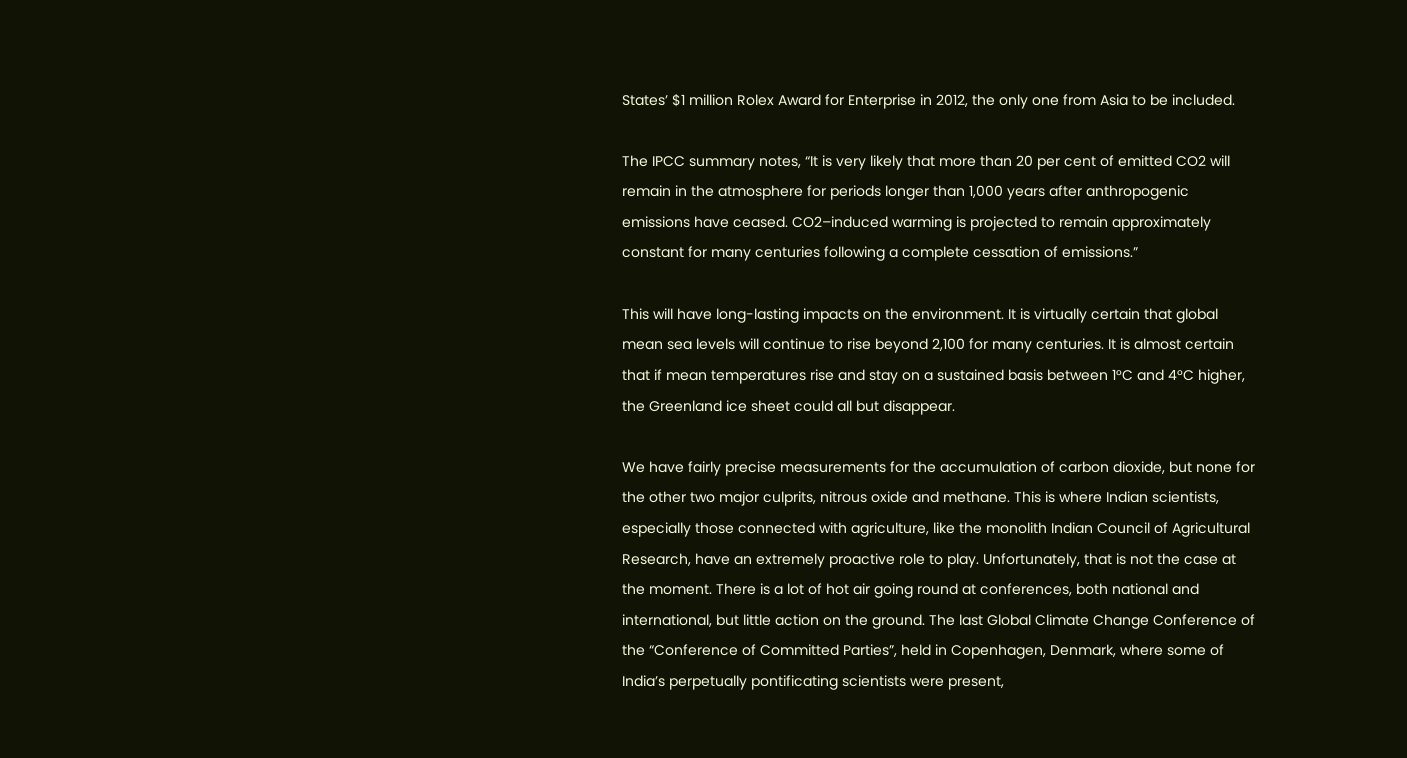States’ $1 million Rolex Award for Enterprise in 2012, the only one from Asia to be included.

The IPCC summary notes, “It is very likely that more than 20 per cent of emitted CO2 will remain in the atmosphere for periods longer than 1,000 years after anthropogenic emissions have ceased. CO2–induced warming is projected to remain approximately constant for many centuries following a complete cessation of emissions.”

This will have long-lasting impacts on the environment. It is virtually certain that global mean sea levels will continue to rise beyond 2,100 for many centuries. It is almost certain that if mean temperatures rise and stay on a sustained basis between 1°C and 4°C higher, the Greenland ice sheet could all but disappear.

We have fairly precise measurements for the accumulation of carbon dioxide, but none for the other two major culprits, nitrous oxide and methane. This is where Indian scientists, especially those connected with agriculture, like the monolith Indian Council of Agricultural Research, have an extremely proactive role to play. Unfortunately, that is not the case at the moment. There is a lot of hot air going round at conferences, both national and international, but little action on the ground. The last Global Climate Change Conference of the “Conference of Committed Parties”, held in Copenhagen, Denmark, where some of India’s perpetually pontificating scientists were present,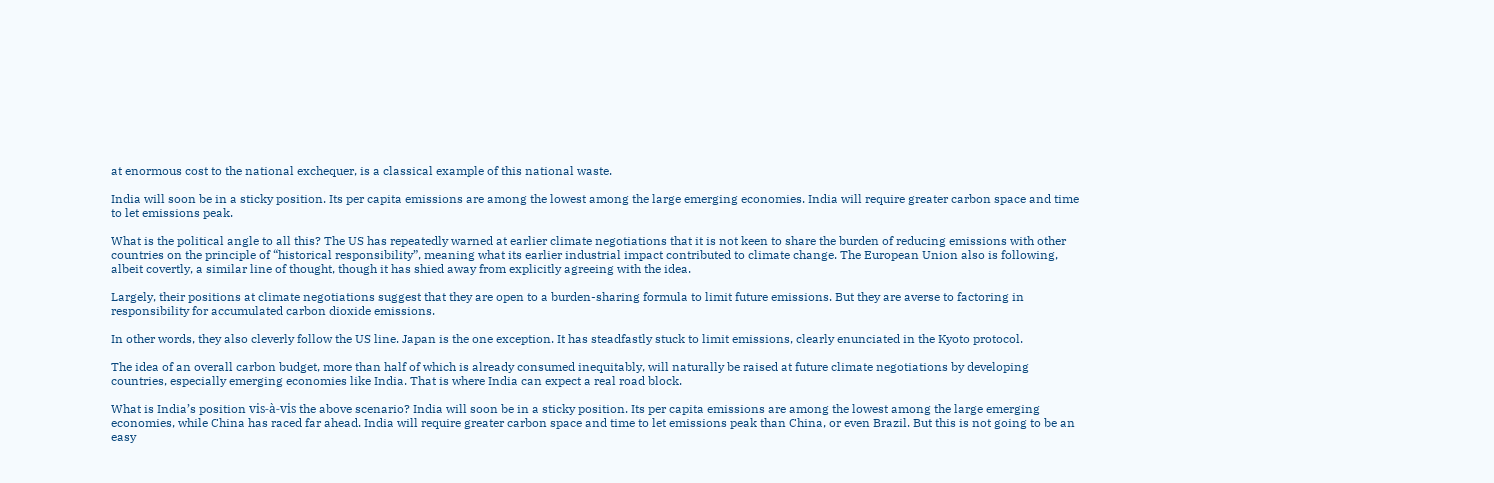at enormous cost to the national exchequer, is a classical example of this national waste.

India will soon be in a sticky position. Its per capita emissions are among the lowest among the large emerging economies. India will require greater carbon space and time to let emissions peak.

What is the political angle to all this? The US has repeatedly warned at earlier climate negotiations that it is not keen to share the burden of reducing emissions with other countries on the principle of “historical responsibility”, meaning what its earlier industrial impact contributed to climate change. The European Union also is following, albeit covertly, a similar line of thought, though it has shied away from explicitly agreeing with the idea.

Largely, their positions at climate negotiations suggest that they are open to a burden-sharing formula to limit future emissions. But they are averse to factoring in responsibility for accumulated carbon dioxide emissions.

In other words, they also cleverly follow the US line. Japan is the one exception. It has steadfastly stuck to limit emissions, clearly enunciated in the Kyoto protocol.

The idea of an overall carbon budget, more than half of which is already consumed inequitably, will naturally be raised at future climate negotiations by developing countries, especially emerging economies like India. That is where India can expect a real road block.

What is India’s position vis-à-vis the above scenario? India will soon be in a sticky position. Its per capita emissions are among the lowest among the large emerging economies, while China has raced far ahead. India will require greater carbon space and time to let emissions peak than China, or even Brazil. But this is not going to be an easy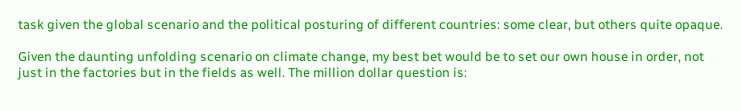task given the global scenario and the political posturing of different countries: some clear, but others quite opaque.

Given the daunting unfolding scenario on climate change, my best bet would be to set our own house in order, not just in the factories but in the fields as well. The million dollar question is: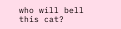who will bell this cat?